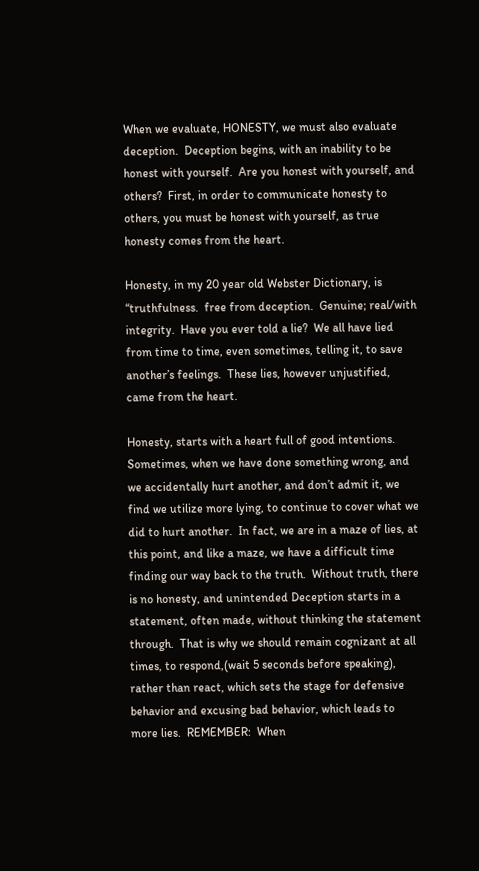When we evaluate, HONESTY, we must also evaluate deception.  Deception begins, with an inability to be honest with yourself.  Are you honest with yourself, and others?  First, in order to communicate honesty to others, you must be honest with yourself, as true honesty comes from the heart.

Honesty, in my 20 year old Webster Dictionary, is “truthfulness.  free from deception.  Genuine; real/with integrity.  Have you ever told a lie?  We all have lied from time to time, even sometimes, telling it, to save another’s feelings.  These lies, however unjustified, came from the heart.

Honesty, starts with a heart full of good intentions.  Sometimes, when we have done something wrong, and we accidentally hurt another, and don’t admit it, we find we utilize more lying, to continue to cover what we did to hurt another.  In fact, we are in a maze of lies, at this point, and like a maze, we have a difficult time finding our way back to the truth.  Without truth, there is no honesty, and unintended Deception starts in a statement, often made, without thinking the statement through.  That is why we should remain cognizant at all times, to respond,(wait 5 seconds before speaking), rather than react, which sets the stage for defensive behavior and excusing bad behavior, which leads to more lies.  REMEMBER:  When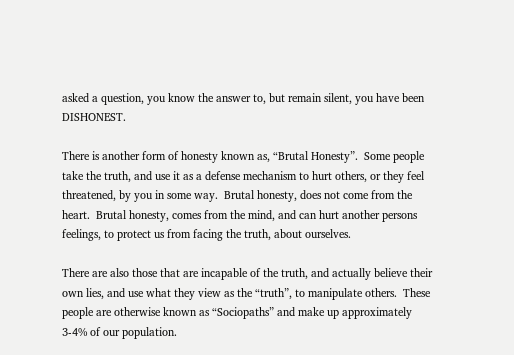asked a question, you know the answer to, but remain silent, you have been DISHONEST.

There is another form of honesty known as, “Brutal Honesty”.  Some people take the truth, and use it as a defense mechanism to hurt others, or they feel threatened, by you in some way.  Brutal honesty, does not come from the heart.  Brutal honesty, comes from the mind, and can hurt another persons feelings, to protect us from facing the truth, about ourselves.

There are also those that are incapable of the truth, and actually believe their own lies, and use what they view as the “truth”, to manipulate others.  These people are otherwise known as “Sociopaths” and make up approximately  3-4% of our population.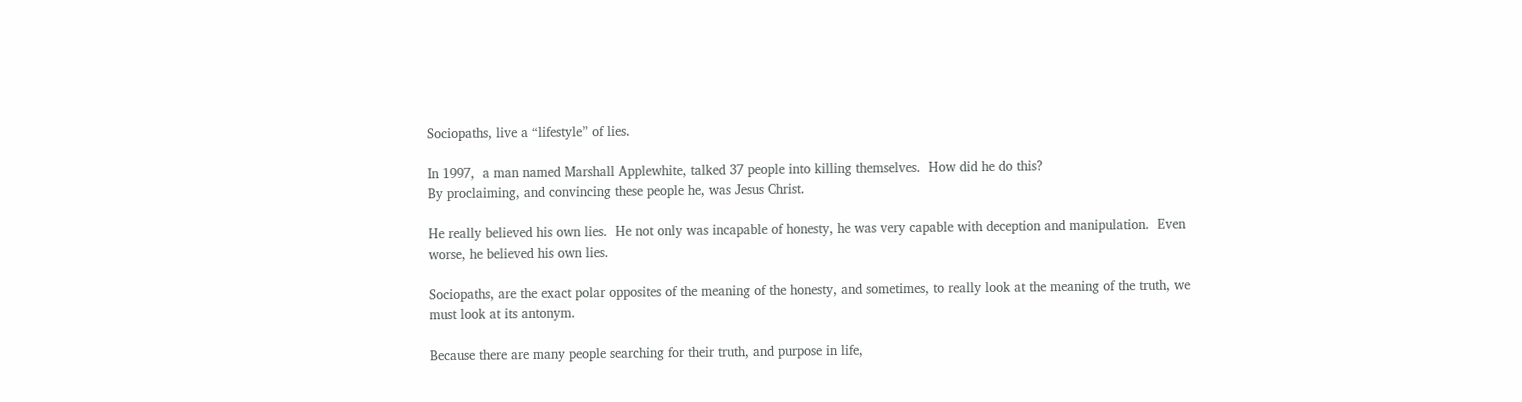Sociopaths, live a “lifestyle” of lies.

In 1997,  a man named Marshall Applewhite, talked 37 people into killing themselves.  How did he do this?
By proclaiming, and convincing these people he, was Jesus Christ.

He really believed his own lies.  He not only was incapable of honesty, he was very capable with deception and manipulation.  Even worse, he believed his own lies.

Sociopaths, are the exact polar opposites of the meaning of the honesty, and sometimes, to really look at the meaning of the truth, we must look at its antonym.

Because there are many people searching for their truth, and purpose in life,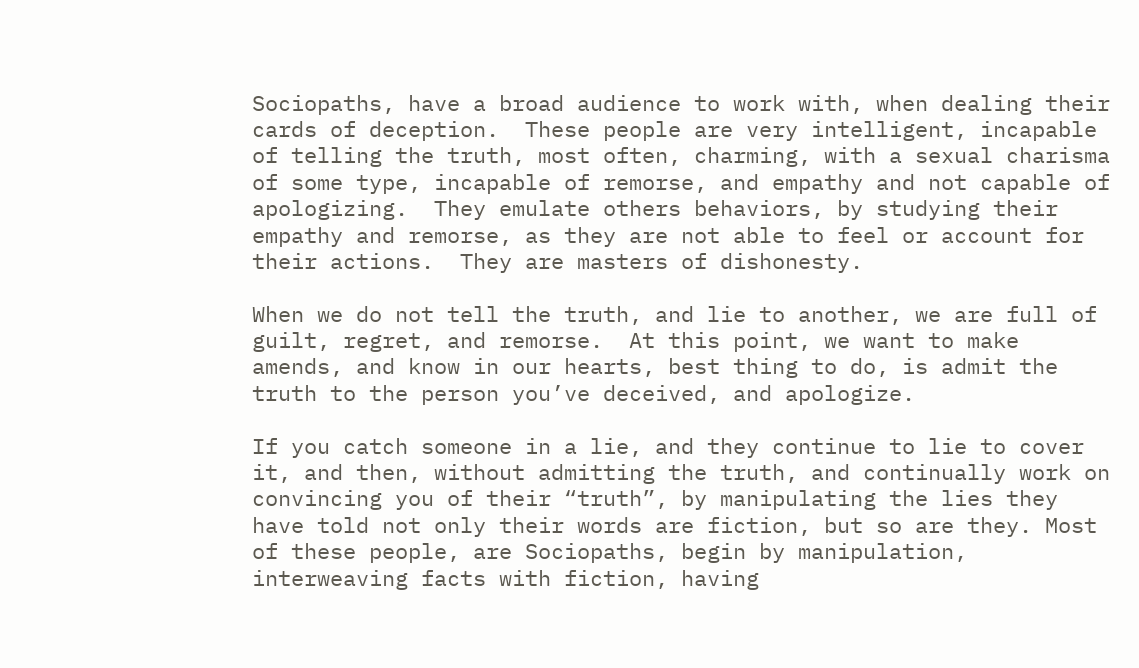Sociopaths, have a broad audience to work with, when dealing their cards of deception.  These people are very intelligent, incapable of telling the truth, most often, charming, with a sexual charisma of some type, incapable of remorse, and empathy and not capable of apologizing.  They emulate others behaviors, by studying their empathy and remorse, as they are not able to feel or account for their actions.  They are masters of dishonesty.

When we do not tell the truth, and lie to another, we are full of guilt, regret, and remorse.  At this point, we want to make amends, and know in our hearts, best thing to do, is admit the truth to the person you’ve deceived, and apologize.

If you catch someone in a lie, and they continue to lie to cover it, and then, without admitting the truth, and continually work on convincing you of their “truth”, by manipulating the lies they have told not only their words are fiction, but so are they. Most of these people, are Sociopaths, begin by manipulation,  interweaving facts with fiction, having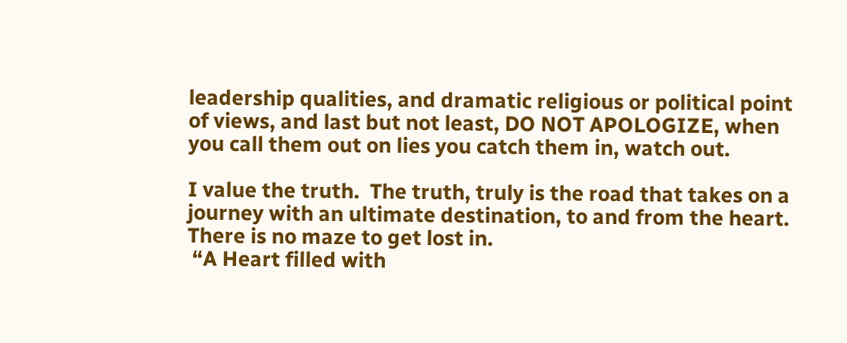leadership qualities, and dramatic religious or political point of views, and last but not least, DO NOT APOLOGIZE, when you call them out on lies you catch them in, watch out.

I value the truth.  The truth, truly is the road that takes on a journey with an ultimate destination, to and from the heart.  There is no maze to get lost in.
 “A Heart filled with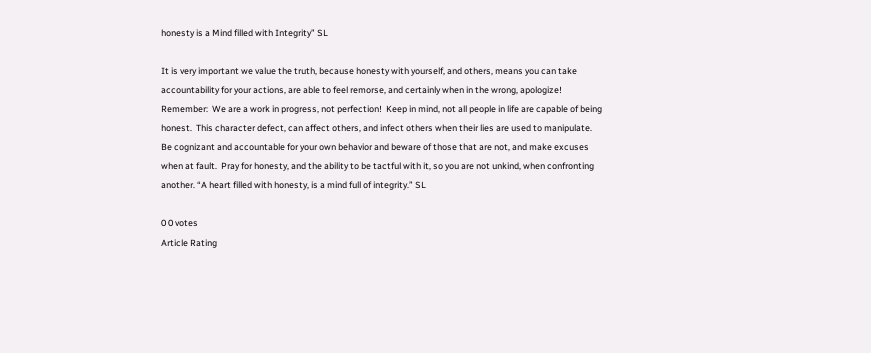honesty is a Mind filled with Integrity” SL

It is very important we value the truth, because honesty with yourself, and others, means you can take accountability for your actions, are able to feel remorse, and certainly when in the wrong, apologize! Remember:  We are a work in progress, not perfection!  Keep in mind, not all people in life are capable of being honest.  This character defect, can affect others, and infect others when their lies are used to manipulate.  Be cognizant and accountable for your own behavior and beware of those that are not, and make excuses when at fault.  Pray for honesty, and the ability to be tactful with it, so you are not unkind, when confronting another. “A heart filled with honesty, is a mind full of integrity.” SL

0 0 votes
Article Rating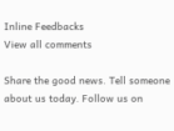Inline Feedbacks
View all comments

Share the good news. Tell someone about us today. Follow us on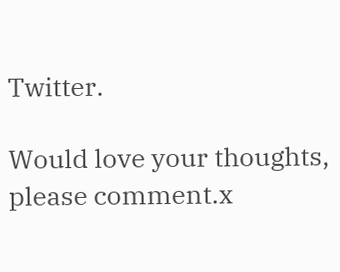Twitter.

Would love your thoughts, please comment.x